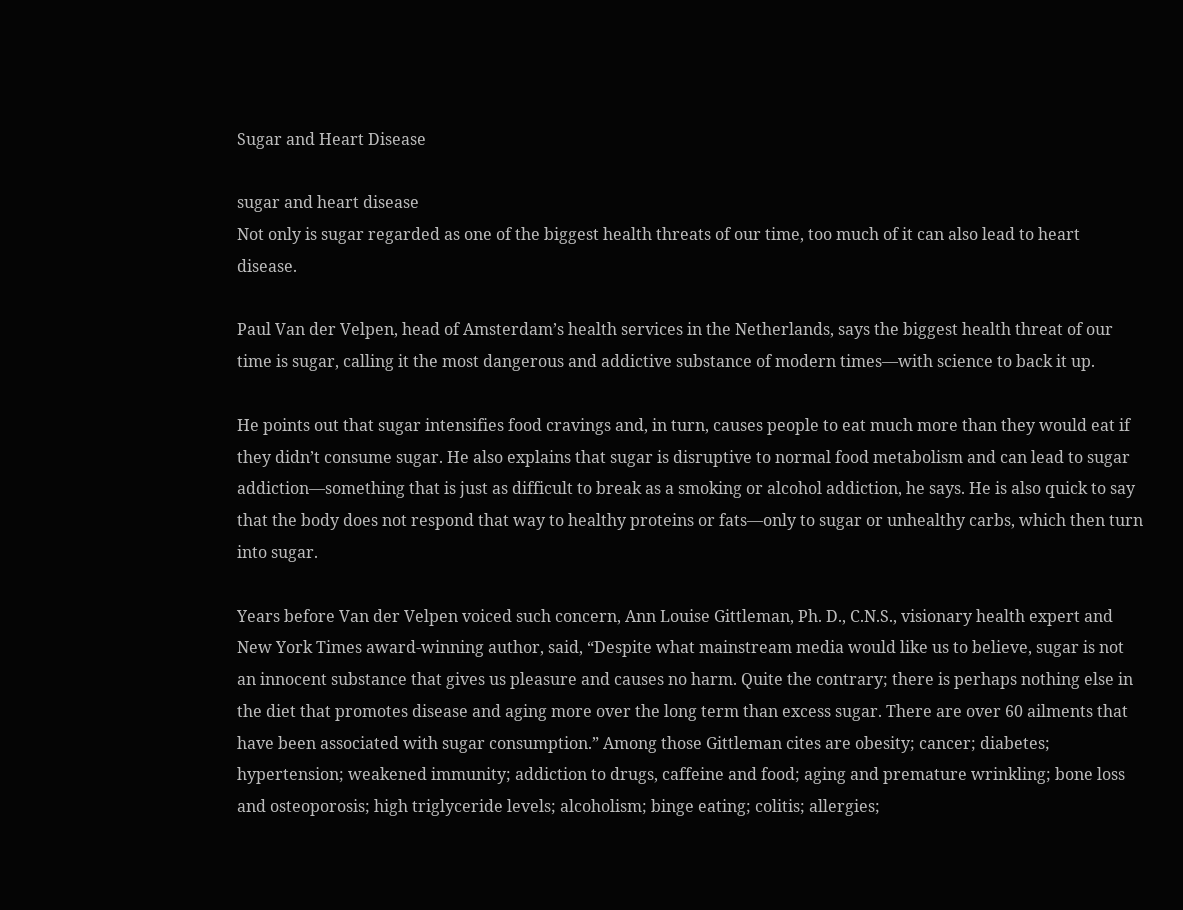Sugar and Heart Disease

sugar and heart disease
Not only is sugar regarded as one of the biggest health threats of our time, too much of it can also lead to heart disease.

Paul Van der Velpen, head of Amsterdam’s health services in the Netherlands, says the biggest health threat of our time is sugar, calling it the most dangerous and addictive substance of modern times—with science to back it up.

He points out that sugar intensifies food cravings and, in turn, causes people to eat much more than they would eat if they didn’t consume sugar. He also explains that sugar is disruptive to normal food metabolism and can lead to sugar addiction—something that is just as difficult to break as a smoking or alcohol addiction, he says. He is also quick to say that the body does not respond that way to healthy proteins or fats—only to sugar or unhealthy carbs, which then turn into sugar.

Years before Van der Velpen voiced such concern, Ann Louise Gittleman, Ph. D., C.N.S., visionary health expert and New York Times award-winning author, said, “Despite what mainstream media would like us to believe, sugar is not an innocent substance that gives us pleasure and causes no harm. Quite the contrary; there is perhaps nothing else in the diet that promotes disease and aging more over the long term than excess sugar. There are over 60 ailments that have been associated with sugar consumption.” Among those Gittleman cites are obesity; cancer; diabetes; hypertension; weakened immunity; addiction to drugs, caffeine and food; aging and premature wrinkling; bone loss and osteoporosis; high triglyceride levels; alcoholism; binge eating; colitis; allergies;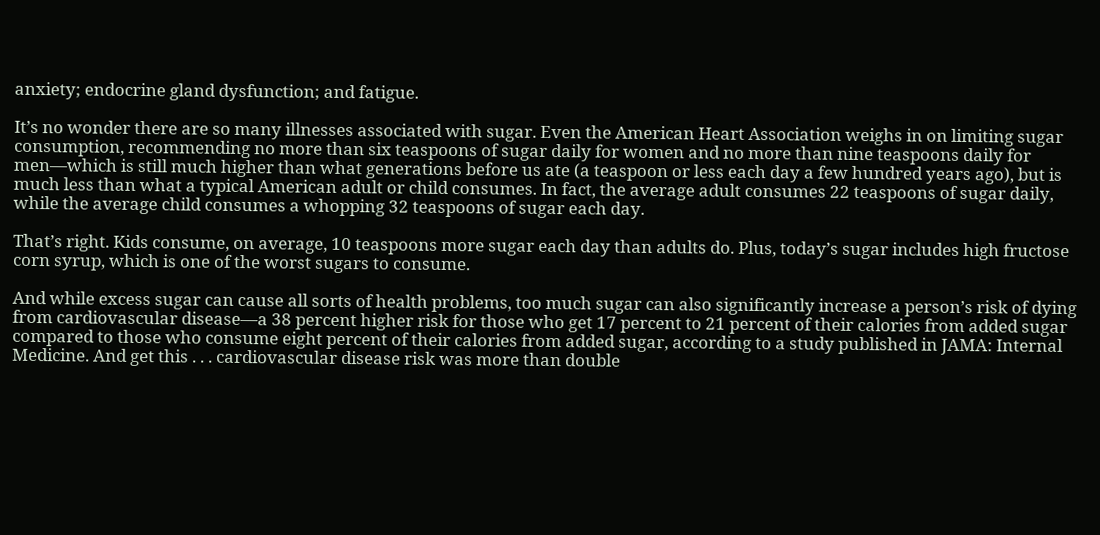anxiety; endocrine gland dysfunction; and fatigue.

It’s no wonder there are so many illnesses associated with sugar. Even the American Heart Association weighs in on limiting sugar consumption, recommending no more than six teaspoons of sugar daily for women and no more than nine teaspoons daily for men—which is still much higher than what generations before us ate (a teaspoon or less each day a few hundred years ago), but is much less than what a typical American adult or child consumes. In fact, the average adult consumes 22 teaspoons of sugar daily, while the average child consumes a whopping 32 teaspoons of sugar each day.

That’s right. Kids consume, on average, 10 teaspoons more sugar each day than adults do. Plus, today’s sugar includes high fructose corn syrup, which is one of the worst sugars to consume.

And while excess sugar can cause all sorts of health problems, too much sugar can also significantly increase a person’s risk of dying from cardiovascular disease—a 38 percent higher risk for those who get 17 percent to 21 percent of their calories from added sugar compared to those who consume eight percent of their calories from added sugar, according to a study published in JAMA: Internal Medicine. And get this . . . cardiovascular disease risk was more than double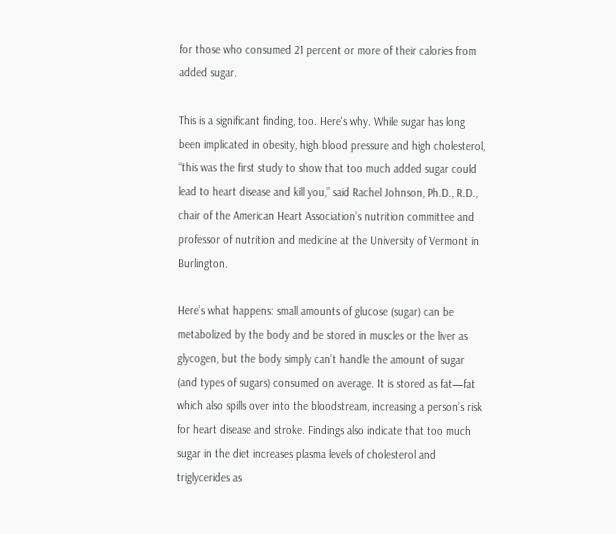for those who consumed 21 percent or more of their calories from added sugar.

This is a significant finding, too. Here's why. While sugar has long been implicated in obesity, high blood pressure and high cholesterol, “this was the first study to show that too much added sugar could lead to heart disease and kill you,” said Rachel Johnson, Ph.D., R.D., chair of the American Heart Association’s nutrition committee and professor of nutrition and medicine at the University of Vermont in Burlington.

Here’s what happens: small amounts of glucose (sugar) can be metabolized by the body and be stored in muscles or the liver as glycogen, but the body simply can’t handle the amount of sugar (and types of sugars) consumed on average. It is stored as fat—fat which also spills over into the bloodstream, increasing a person’s risk for heart disease and stroke. Findings also indicate that too much sugar in the diet increases plasma levels of cholesterol and triglycerides as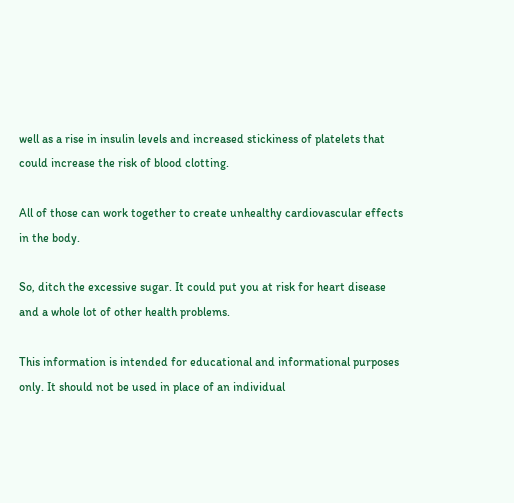well as a rise in insulin levels and increased stickiness of platelets that could increase the risk of blood clotting.

All of those can work together to create unhealthy cardiovascular effects in the body.

So, ditch the excessive sugar. It could put you at risk for heart disease and a whole lot of other health problems.

This information is intended for educational and informational purposes only. It should not be used in place of an individual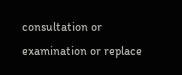consultation or examination or replace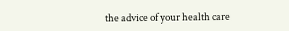the advice of your health care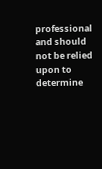professional and should not be relied upon to determine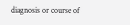diagnosis or course of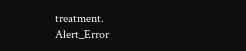treatment.
Alert_Error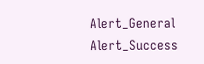Alert_General Alert_Success